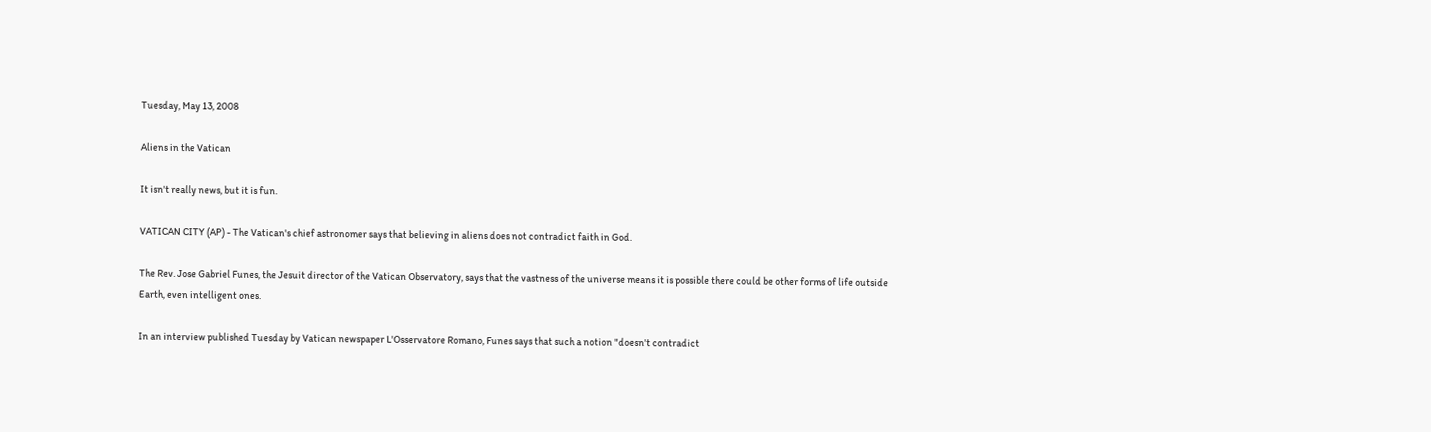Tuesday, May 13, 2008

Aliens in the Vatican

It isn't really news, but it is fun.

VATICAN CITY (AP) - The Vatican's chief astronomer says that believing in aliens does not contradict faith in God.

The Rev. Jose Gabriel Funes, the Jesuit director of the Vatican Observatory, says that the vastness of the universe means it is possible there could be other forms of life outside Earth, even intelligent ones.

In an interview published Tuesday by Vatican newspaper L'Osservatore Romano, Funes says that such a notion "doesn't contradict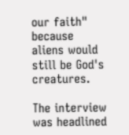our faith" because aliens would still be God's creatures.

The interview was headlined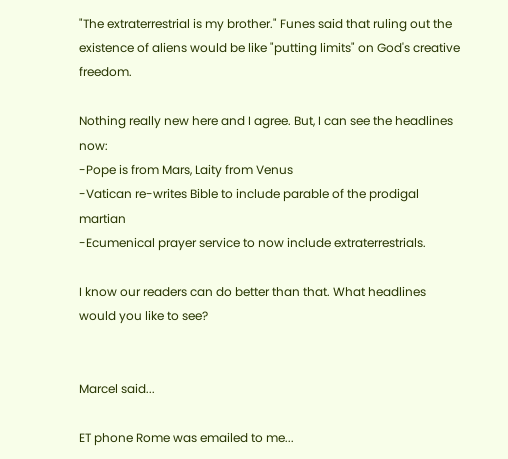"The extraterrestrial is my brother." Funes said that ruling out the existence of aliens would be like "putting limits" on God's creative freedom.

Nothing really new here and I agree. But, I can see the headlines now:
-Pope is from Mars, Laity from Venus
-Vatican re-writes Bible to include parable of the prodigal martian
-Ecumenical prayer service to now include extraterrestrials.

I know our readers can do better than that. What headlines would you like to see?


Marcel said...

ET phone Rome was emailed to me...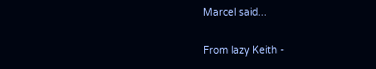Marcel said...

From lazy Keith -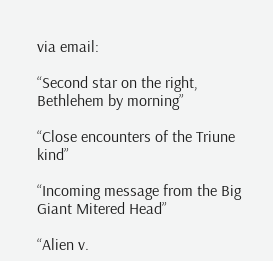via email:

“Second star on the right, Bethlehem by morning”

“Close encounters of the Triune kind”

“Incoming message from the Big Giant Mitered Head”

“Alien v.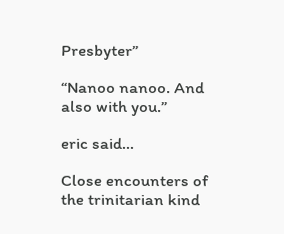Presbyter”

“Nanoo nanoo. And also with you.”

eric said...

Close encounters of the trinitarian kind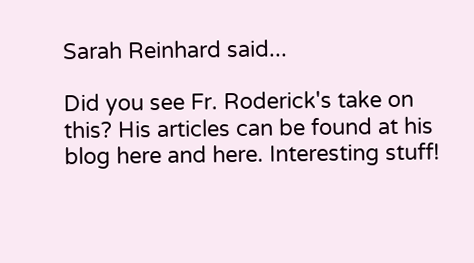Sarah Reinhard said...

Did you see Fr. Roderick's take on this? His articles can be found at his blog here and here. Interesting stuff!